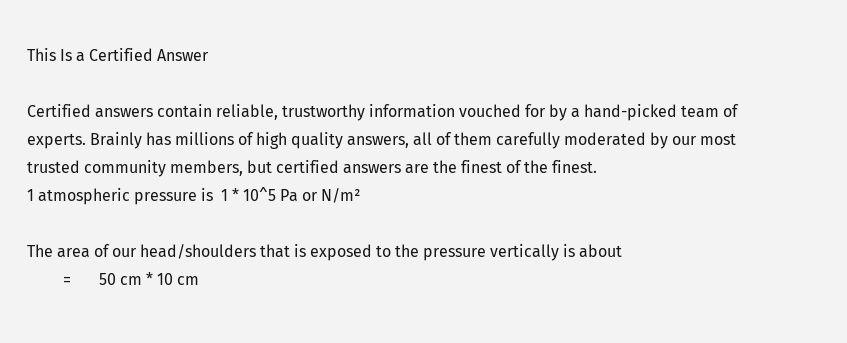This Is a Certified Answer

Certified answers contain reliable, trustworthy information vouched for by a hand-picked team of experts. Brainly has millions of high quality answers, all of them carefully moderated by our most trusted community members, but certified answers are the finest of the finest.
1 atmospheric pressure is  1 * 10^5 Pa or N/m²

The area of our head/shoulders that is exposed to the pressure vertically is about
         =       50 cm * 10 cm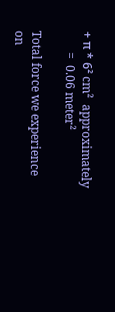+ π * 6² cm²  approximately
       =  0.06 meter²

Total force we experience on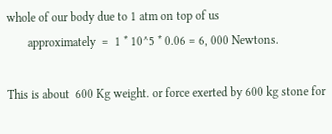whole of our body due to 1 atm on top of us
       approximately  =  1 * 10^5 * 0.06 = 6, 000 Newtons.

This is about  600 Kg weight. or force exerted by 600 kg stone for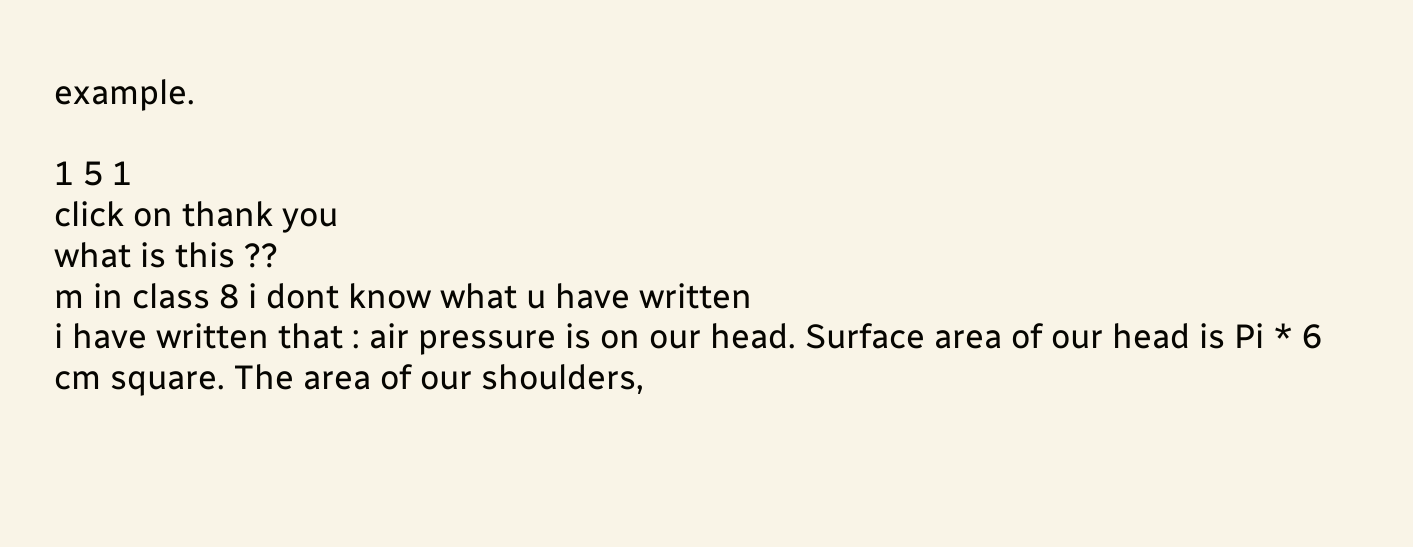example.

1 5 1
click on thank you
what is this ??
m in class 8 i dont know what u have written
i have written that : air pressure is on our head. Surface area of our head is Pi * 6 cm square. The area of our shoulders,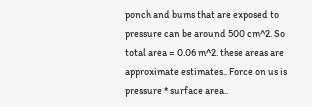ponch and bums that are exposed to pressure can be around 500 cm^2. So total area = 0.06 m^2. these areas are approximate estimates.. Force on us is pressure * surface area..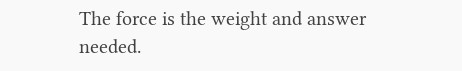The force is the weight and answer needed.